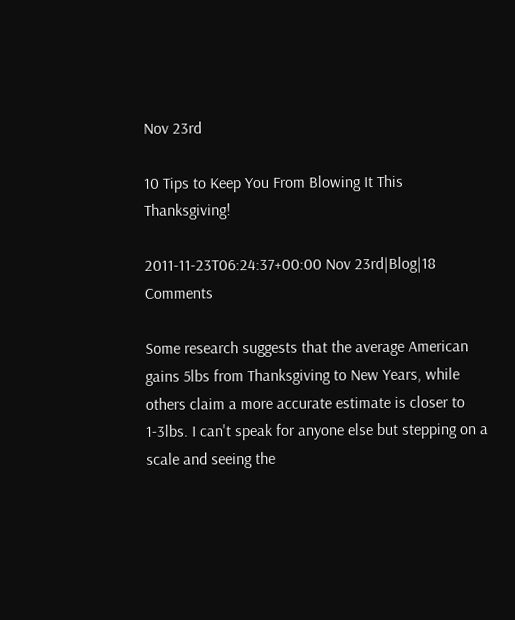Nov 23rd

10 Tips to Keep You From Blowing It This Thanksgiving!

2011-11-23T06:24:37+00:00 Nov 23rd|Blog|18 Comments

Some research suggests that the average American gains 5lbs from Thanksgiving to New Years, while others claim a more accurate estimate is closer to 1-3lbs. I can't speak for anyone else but stepping on a scale and seeing the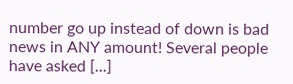number go up instead of down is bad news in ANY amount! Several people have asked [...]